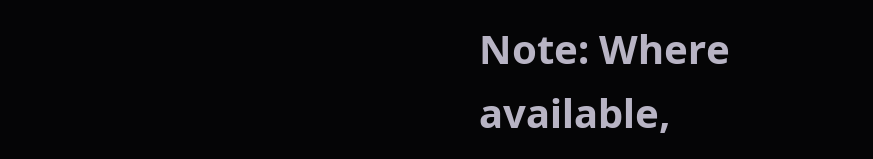Note: Where available,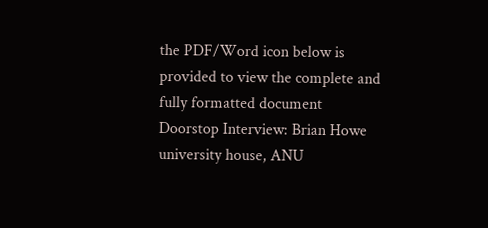the PDF/Word icon below is provided to view the complete and fully formatted document
Doorstop Interview: Brian Howe university house, ANU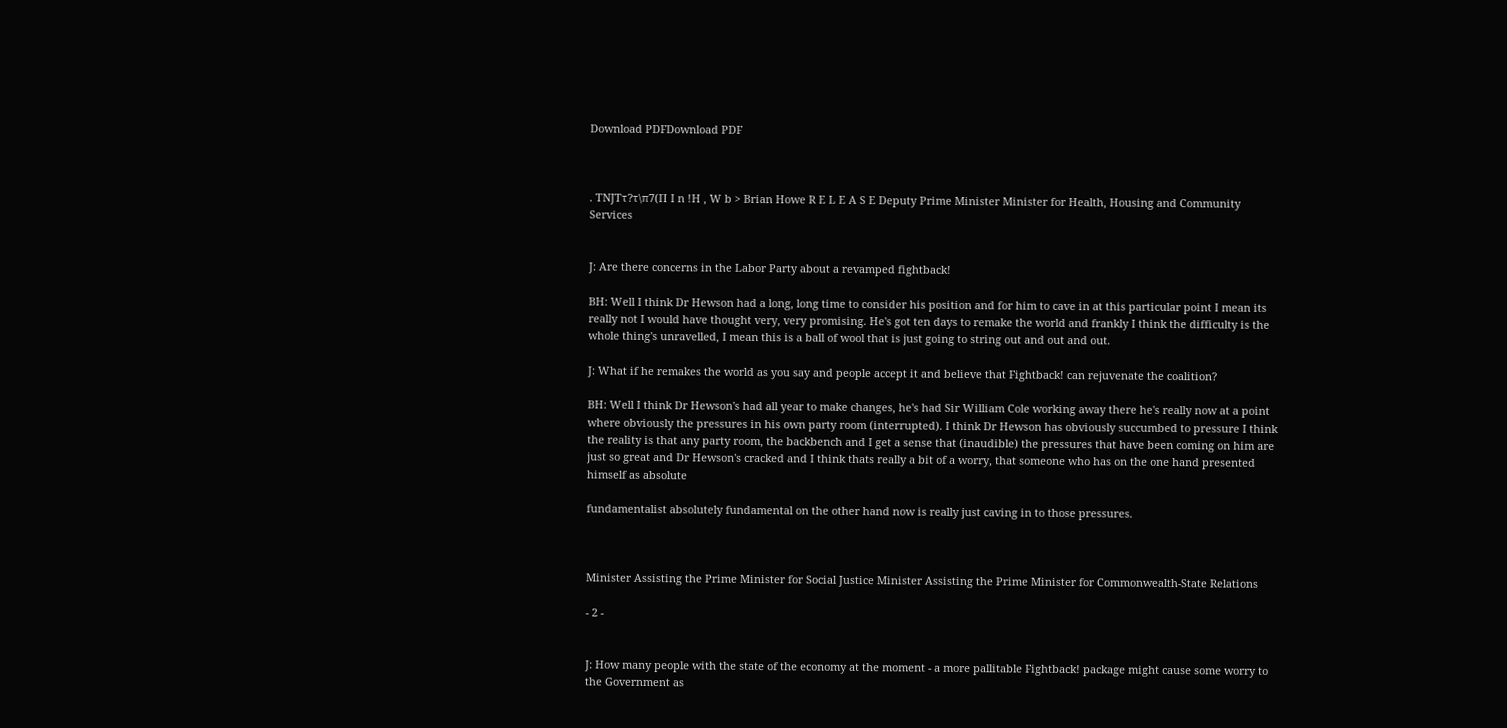Download PDFDownload PDF



. TNJTτ?τ\π7(Π I n !H , W b > Brian Howe R E L E A S E Deputy Prime Minister Minister for Health, Housing and Community Services


J: Are there concerns in the Labor Party about a revamped fightback!

BH: Well I think Dr Hewson had a long, long time to consider his position and for him to cave in at this particular point I mean its really not I would have thought very, very promising. He's got ten days to remake the world and frankly I think the difficulty is the whole thing's unravelled, I mean this is a ball of wool that is just going to string out and out and out.

J: What if he remakes the world as you say and people accept it and believe that Fightback! can rejuvenate the coalition?

BH: Well I think Dr Hewson's had all year to make changes, he's had Sir William Cole working away there he's really now at a point where obviously the pressures in his own party room (interrupted). I think Dr Hewson has obviously succumbed to pressure I think the reality is that any party room, the backbench and I get a sense that (inaudible) the pressures that have been coming on him are just so great and Dr Hewson's cracked and I think thats really a bit of a worry, that someone who has on the one hand presented himself as absolute

fundamentalist absolutely fundamental on the other hand now is really just caving in to those pressures.



Minister Assisting the Prime Minister for Social Justice Minister Assisting the Prime Minister for Commonwealth-State Relations

- 2 -


J: How many people with the state of the economy at the moment - a more pallitable Fightback! package might cause some worry to the Government as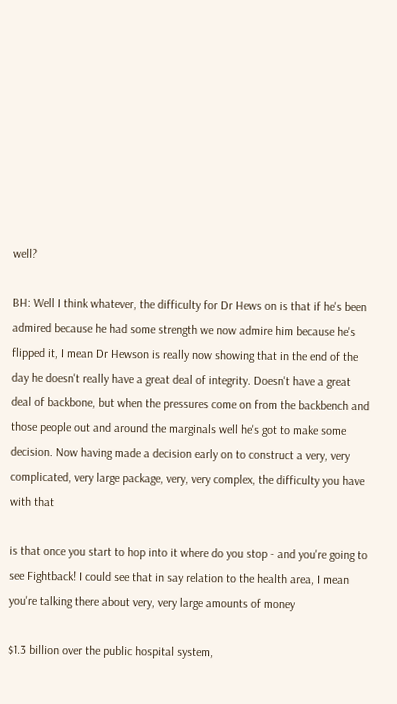well?

BH: Well I think whatever, the difficulty for Dr Hews on is that if he's been admired because he had some strength we now admire him because he's flipped it, I mean Dr Hewson is really now showing that in the end of the day he doesn't really have a great deal of integrity. Doesn't have a great deal of backbone, but when the pressures come on from the backbench and those people out and around the marginals well he's got to make some decision. Now having made a decision early on to construct a very, very complicated, very large package, very, very complex, the difficulty you have with that

is that once you start to hop into it where do you stop - and you're going to see Fightback! I could see that in say relation to the health area, I mean you're talking there about very, very large amounts of money

$1.3 billion over the public hospital system,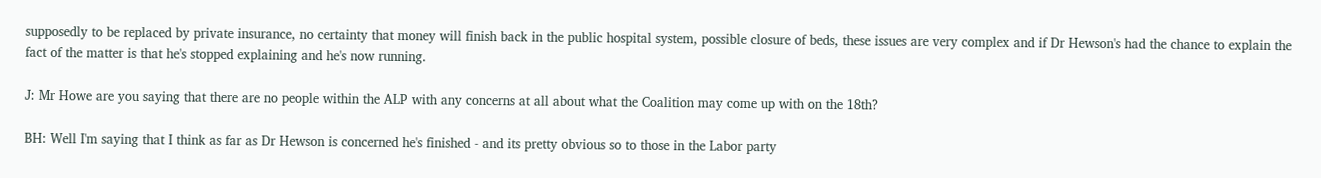supposedly to be replaced by private insurance, no certainty that money will finish back in the public hospital system, possible closure of beds, these issues are very complex and if Dr Hewson's had the chance to explain the fact of the matter is that he's stopped explaining and he's now running.

J: Mr Howe are you saying that there are no people within the ALP with any concerns at all about what the Coalition may come up with on the 18th?

BH: Well I'm saying that I think as far as Dr Hewson is concerned he's finished - and its pretty obvious so to those in the Labor party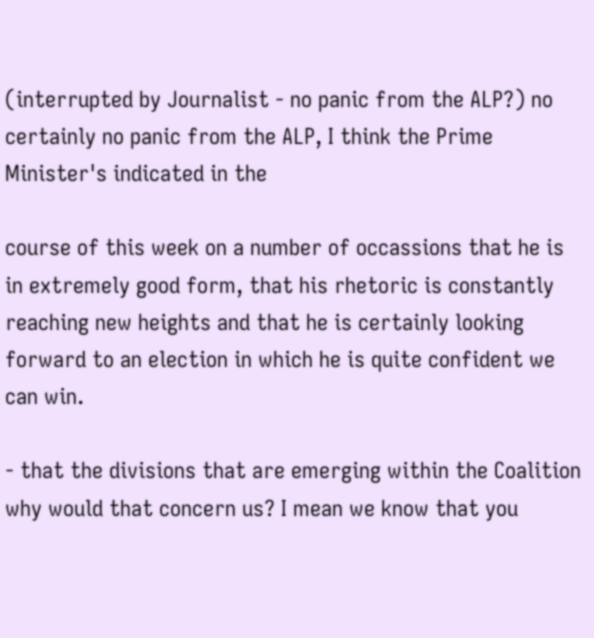(interrupted by Journalist - no panic from the ALP?) no certainly no panic from the ALP, I think the Prime Minister's indicated in the

course of this week on a number of occassions that he is in extremely good form, that his rhetoric is constantly reaching new heights and that he is certainly looking forward to an election in which he is quite confident we can win.

- that the divisions that are emerging within the Coalition why would that concern us? I mean we know that you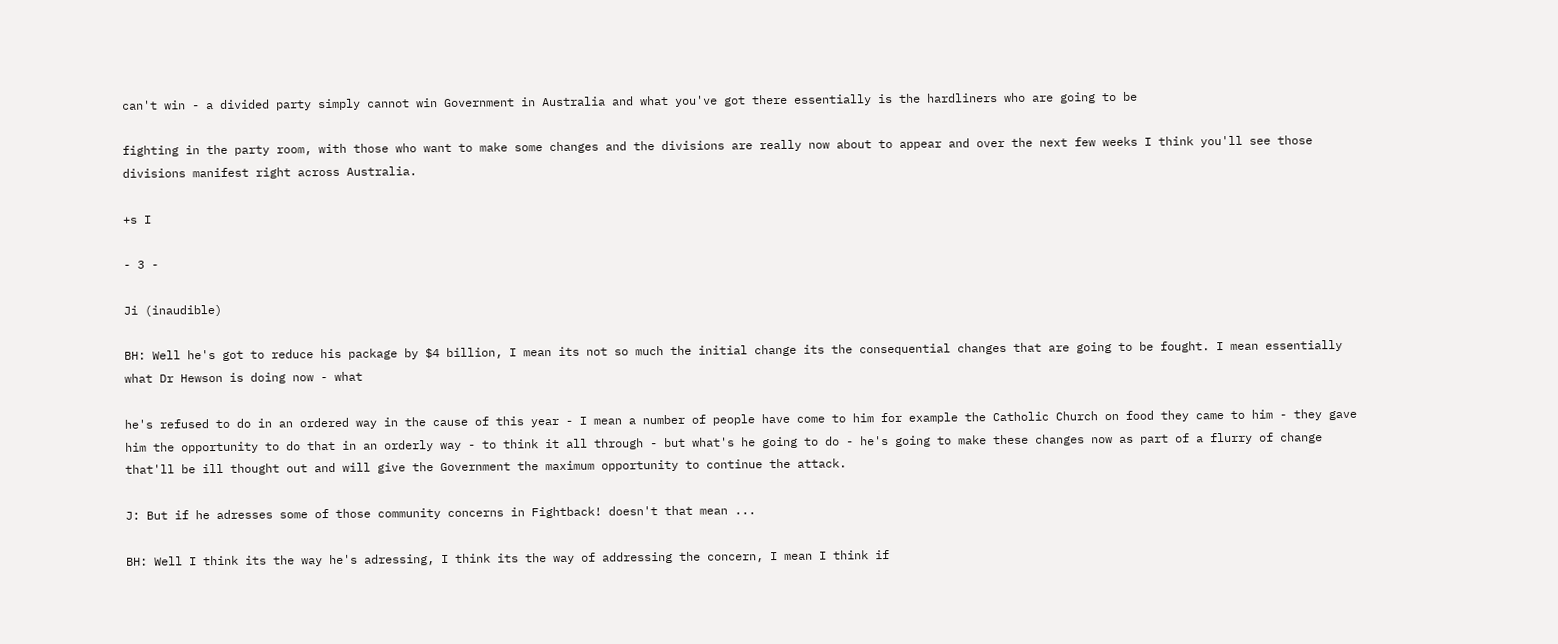can't win - a divided party simply cannot win Government in Australia and what you've got there essentially is the hardliners who are going to be

fighting in the party room, with those who want to make some changes and the divisions are really now about to appear and over the next few weeks I think you'll see those divisions manifest right across Australia.

+s I

- 3 -

Ji (inaudible)

BH: Well he's got to reduce his package by $4 billion, I mean its not so much the initial change its the consequential changes that are going to be fought. I mean essentially what Dr Hewson is doing now - what

he's refused to do in an ordered way in the cause of this year - I mean a number of people have come to him for example the Catholic Church on food they came to him - they gave him the opportunity to do that in an orderly way - to think it all through - but what's he going to do - he's going to make these changes now as part of a flurry of change that'll be ill thought out and will give the Government the maximum opportunity to continue the attack.

J: But if he adresses some of those community concerns in Fightback! doesn't that mean ...

BH: Well I think its the way he's adressing, I think its the way of addressing the concern, I mean I think if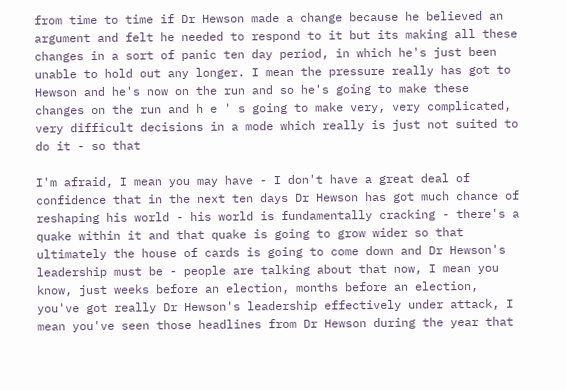from time to time if Dr Hewson made a change because he believed an argument and felt he needed to respond to it but its making all these changes in a sort of panic ten day period, in which he's just been unable to hold out any longer. I mean the pressure really has got to Hewson and he's now on the run and so he's going to make these changes on the run and h e ' s going to make very, very complicated, very difficult decisions in a mode which really is just not suited to do it - so that

I'm afraid, I mean you may have - I don't have a great deal of confidence that in the next ten days Dr Hewson has got much chance of reshaping his world - his world is fundamentally cracking - there's a quake within it and that quake is going to grow wider so that ultimately the house of cards is going to come down and Dr Hewson's leadership must be - people are talking about that now, I mean you know, just weeks before an election, months before an election, you've got really Dr Hewson's leadership effectively under attack, I mean you've seen those headlines from Dr Hewson during the year that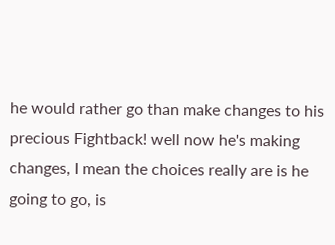he would rather go than make changes to his precious Fightback! well now he's making changes, I mean the choices really are is he going to go, is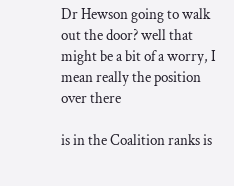Dr Hewson going to walk out the door? well that might be a bit of a worry, I mean really the position over there

is in the Coalition ranks is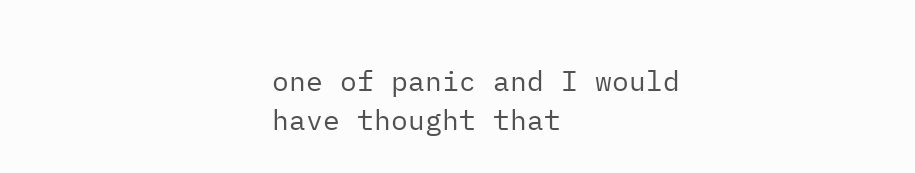one of panic and I would have thought that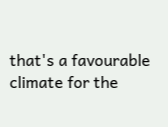that's a favourable climate for the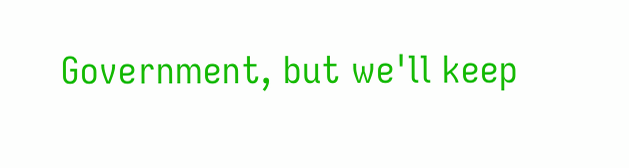Government, but we'll keep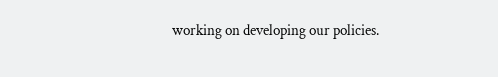working on developing our policies.